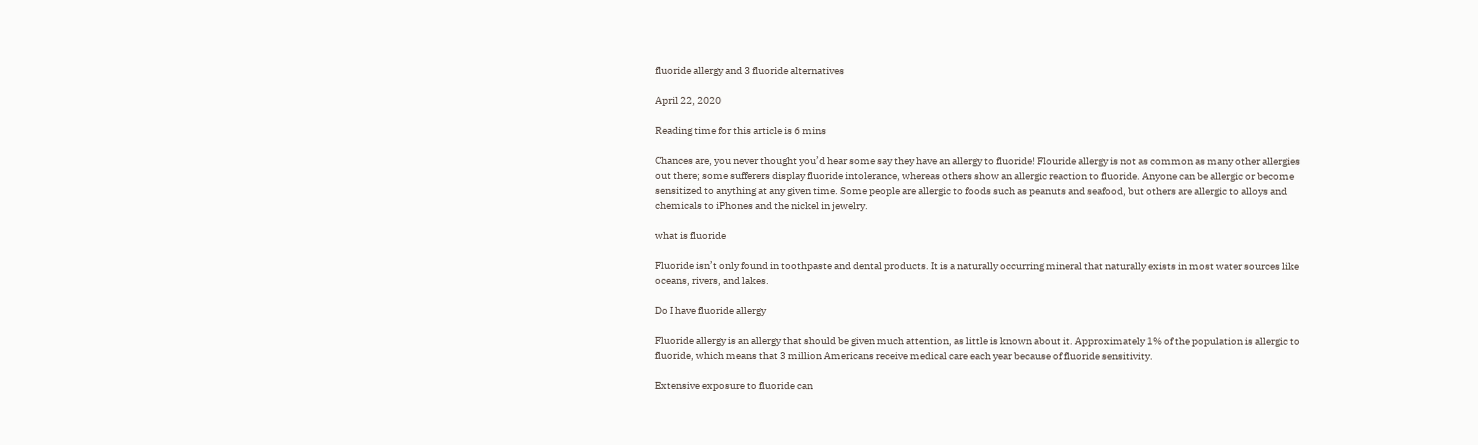fluoride allergy and 3 fluoride alternatives

April 22, 2020

Reading time for this article is 6 mins

Chances are, you never thought you’d hear some say they have an allergy to fluoride! Flouride allergy is not as common as many other allergies out there; some sufferers display fluoride intolerance, whereas others show an allergic reaction to fluoride. Anyone can be allergic or become sensitized to anything at any given time. Some people are allergic to foods such as peanuts and seafood, but others are allergic to alloys and chemicals to iPhones and the nickel in jewelry.

what is fluoride

Fluoride isn’t only found in toothpaste and dental products. It is a naturally occurring mineral that naturally exists in most water sources like oceans, rivers, and lakes.

Do I have fluoride allergy

Fluoride allergy is an allergy that should be given much attention, as little is known about it. Approximately 1% of the population is allergic to fluoride, which means that 3 million Americans receive medical care each year because of fluoride sensitivity.

Extensive exposure to fluoride can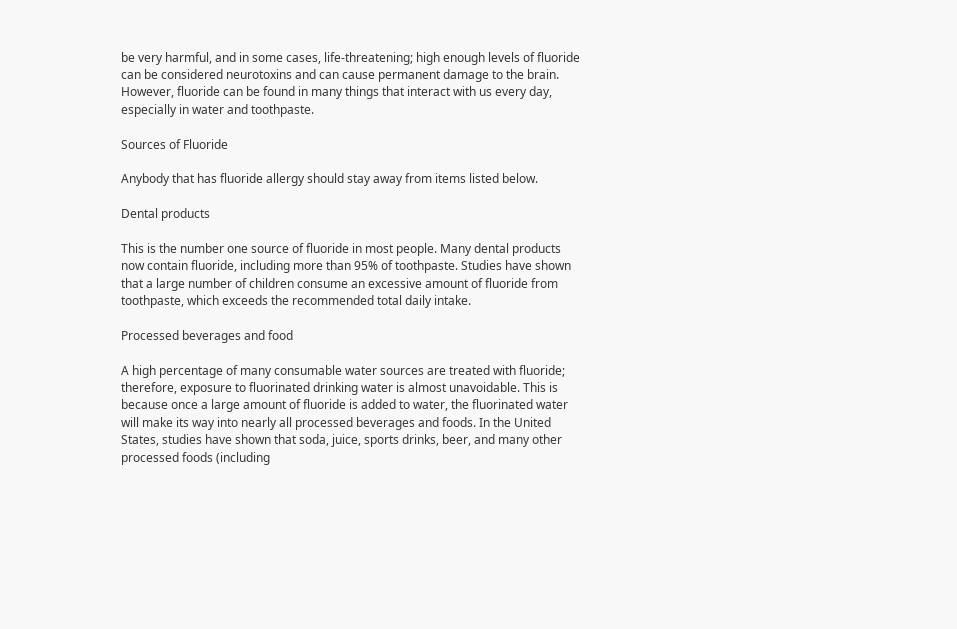be very harmful, and in some cases, life-threatening; high enough levels of fluoride can be considered neurotoxins and can cause permanent damage to the brain. However, fluoride can be found in many things that interact with us every day, especially in water and toothpaste.

Sources of Fluoride

Anybody that has fluoride allergy should stay away from items listed below.

Dental products

This is the number one source of fluoride in most people. Many dental products now contain fluoride, including more than 95% of toothpaste. Studies have shown that a large number of children consume an excessive amount of fluoride from toothpaste, which exceeds the recommended total daily intake.

Processed beverages and food

A high percentage of many consumable water sources are treated with fluoride; therefore, exposure to fluorinated drinking water is almost unavoidable. This is because once a large amount of fluoride is added to water, the fluorinated water will make its way into nearly all processed beverages and foods. In the United States, studies have shown that soda, juice, sports drinks, beer, and many other processed foods (including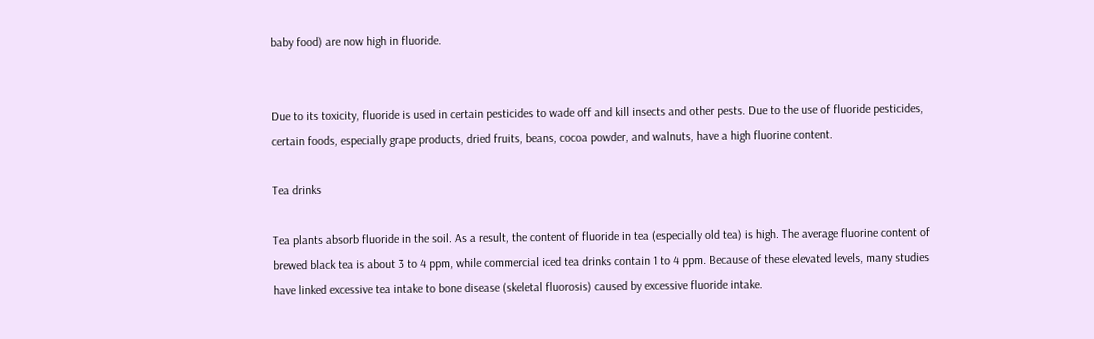baby food) are now high in fluoride.


Due to its toxicity, fluoride is used in certain pesticides to wade off and kill insects and other pests. Due to the use of fluoride pesticides, certain foods, especially grape products, dried fruits, beans, cocoa powder, and walnuts, have a high fluorine content.

Tea drinks

Tea plants absorb fluoride in the soil. As a result, the content of fluoride in tea (especially old tea) is high. The average fluorine content of brewed black tea is about 3 to 4 ppm, while commercial iced tea drinks contain 1 to 4 ppm. Because of these elevated levels, many studies have linked excessive tea intake to bone disease (skeletal fluorosis) caused by excessive fluoride intake.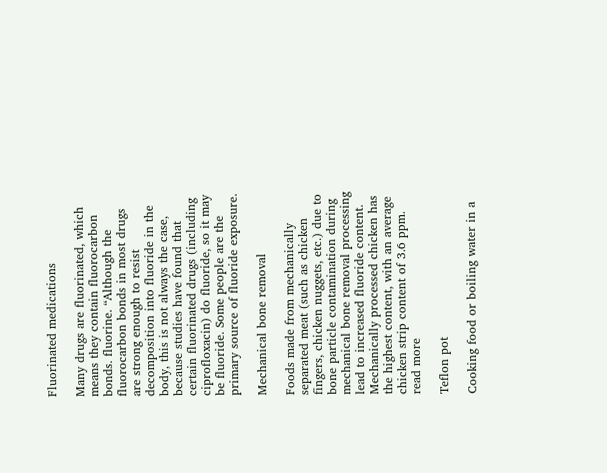Fluorinated medications

Many drugs are fluorinated, which means they contain fluorocarbon bonds. fluorine. “Although the fluorocarbon bonds in most drugs are strong enough to resist decomposition into fluoride in the body, this is not always the case, because studies have found that certain fluorinated drugs (including ciprofloxacin) do fluoride, so it may be fluoride. Some people are the primary source of fluoride exposure.

Mechanical bone removal

Foods made from mechanically separated meat (such as chicken fingers, chicken nuggets, etc.) due to bone particle contamination during mechanical bone removal processing lead to increased fluoride content. Mechanically processed chicken has the highest content, with an average chicken strip content of 3.6 ppm. read more

Teflon pot

Cooking food or boiling water in a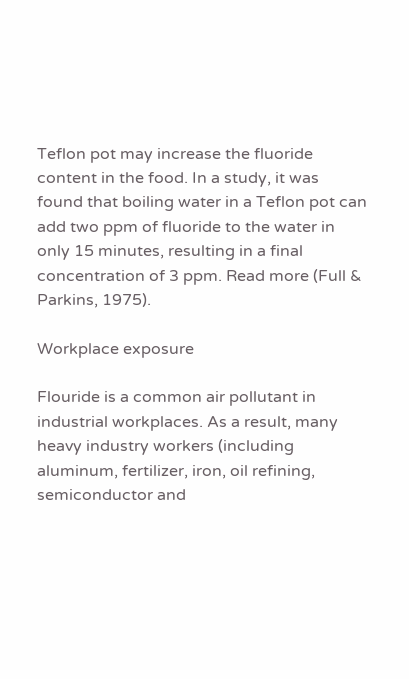Teflon pot may increase the fluoride content in the food. In a study, it was found that boiling water in a Teflon pot can add two ppm of fluoride to the water in only 15 minutes, resulting in a final concentration of 3 ppm. Read more (Full & Parkins, 1975).

Workplace exposure

Flouride is a common air pollutant in industrial workplaces. As a result, many heavy industry workers (including aluminum, fertilizer, iron, oil refining, semiconductor and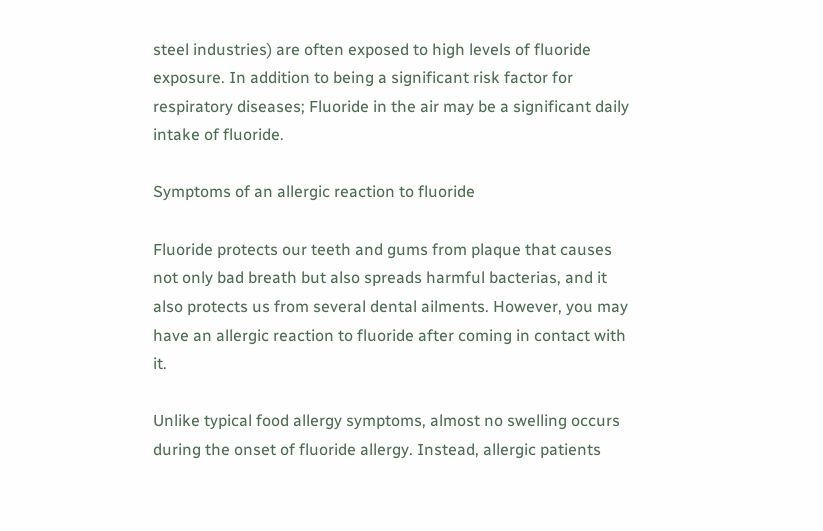steel industries) are often exposed to high levels of fluoride exposure. In addition to being a significant risk factor for respiratory diseases; Fluoride in the air may be a significant daily intake of fluoride.

Symptoms of an allergic reaction to fluoride

Fluoride protects our teeth and gums from plaque that causes not only bad breath but also spreads harmful bacterias, and it also protects us from several dental ailments. However, you may have an allergic reaction to fluoride after coming in contact with it.

Unlike typical food allergy symptoms, almost no swelling occurs during the onset of fluoride allergy. Instead, allergic patients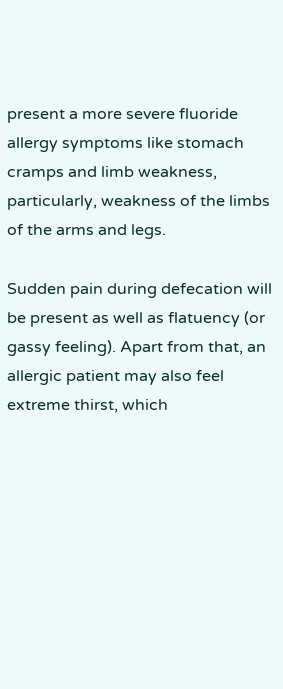present a more severe fluoride allergy symptoms like stomach cramps and limb weakness, particularly, weakness of the limbs of the arms and legs.

Sudden pain during defecation will be present as well as flatuency (or gassy feeling). Apart from that, an allergic patient may also feel extreme thirst, which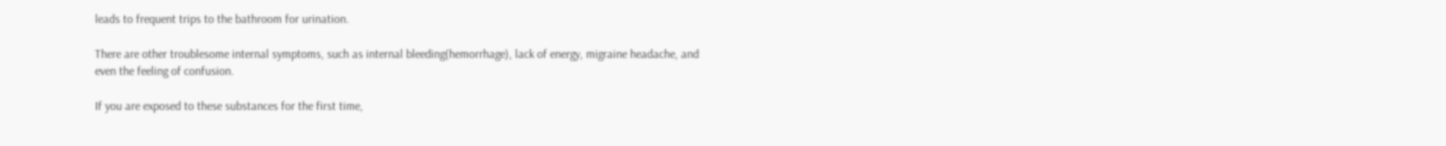leads to frequent trips to the bathroom for urination.

There are other troublesome internal symptoms, such as internal bleeding(hemorrhage), lack of energy, migraine headache, and even the feeling of confusion.

If you are exposed to these substances for the first time,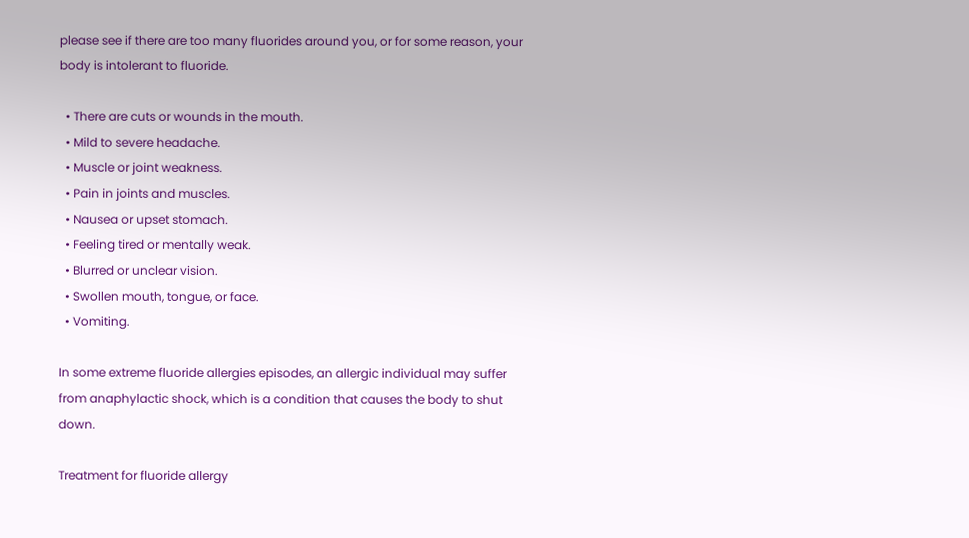please see if there are too many fluorides around you, or for some reason, your body is intolerant to fluoride.

  • There are cuts or wounds in the mouth.
  • Mild to severe headache.
  • Muscle or joint weakness.
  • Pain in joints and muscles.
  • Nausea or upset stomach.
  • Feeling tired or mentally weak.
  • Blurred or unclear vision.
  • Swollen mouth, tongue, or face.
  • Vomiting.

In some extreme fluoride allergies episodes, an allergic individual may suffer from anaphylactic shock, which is a condition that causes the body to shut down.

Treatment for fluoride allergy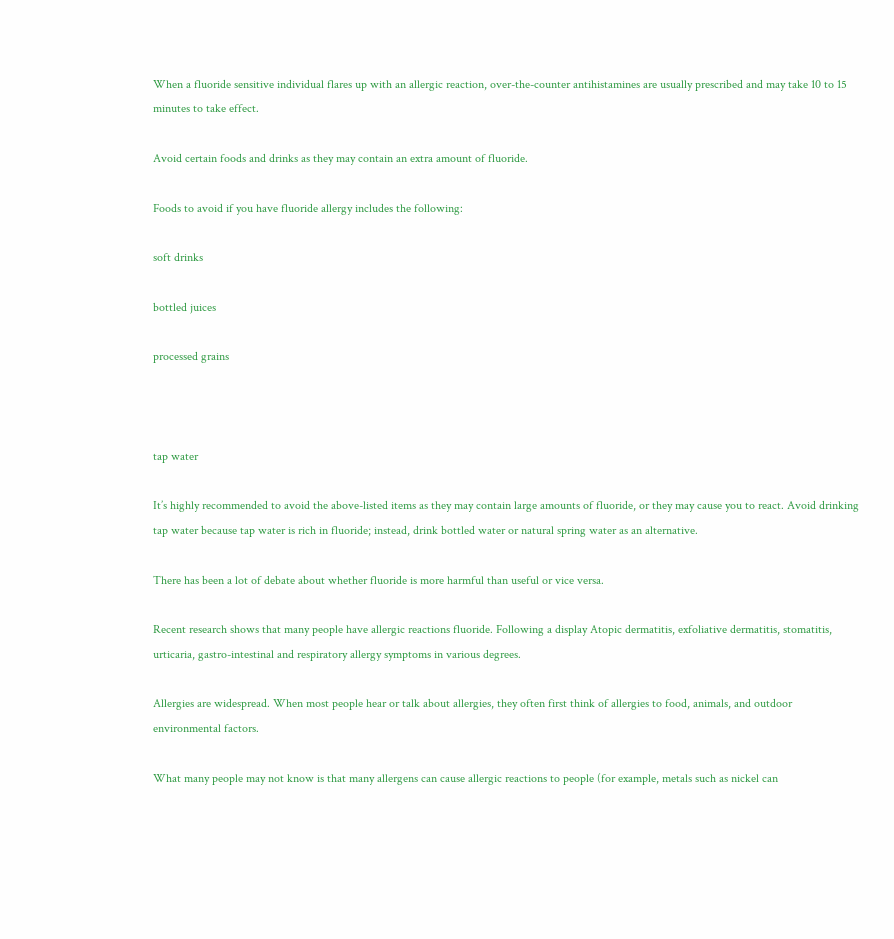When a fluoride sensitive individual flares up with an allergic reaction, over-the-counter antihistamines are usually prescribed and may take 10 to 15 minutes to take effect.

Avoid certain foods and drinks as they may contain an extra amount of fluoride.

Foods to avoid if you have fluoride allergy includes the following:

soft drinks

bottled juices

processed grains



tap water

It’s highly recommended to avoid the above-listed items as they may contain large amounts of fluoride, or they may cause you to react. Avoid drinking tap water because tap water is rich in fluoride; instead, drink bottled water or natural spring water as an alternative.

There has been a lot of debate about whether fluoride is more harmful than useful or vice versa.

Recent research shows that many people have allergic reactions fluoride. Following a display Atopic dermatitis, exfoliative dermatitis, stomatitis, urticaria, gastro-intestinal and respiratory allergy symptoms in various degrees.

Allergies are widespread. When most people hear or talk about allergies, they often first think of allergies to food, animals, and outdoor environmental factors.

What many people may not know is that many allergens can cause allergic reactions to people (for example, metals such as nickel can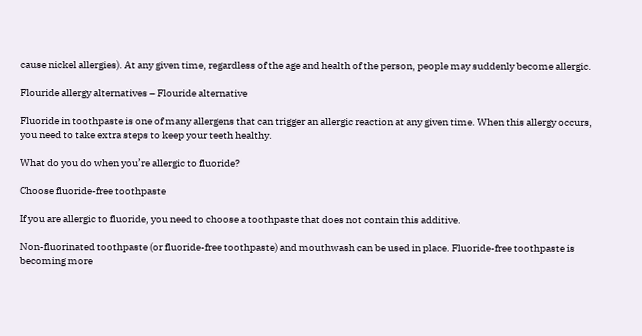cause nickel allergies). At any given time, regardless of the age and health of the person, people may suddenly become allergic.

Flouride allergy alternatives – Flouride alternative

Fluoride in toothpaste is one of many allergens that can trigger an allergic reaction at any given time. When this allergy occurs, you need to take extra steps to keep your teeth healthy.

What do you do when you’re allergic to fluoride?

Choose fluoride-free toothpaste

If you are allergic to fluoride, you need to choose a toothpaste that does not contain this additive.

Non-fluorinated toothpaste (or fluoride-free toothpaste) and mouthwash can be used in place. Fluoride-free toothpaste is becoming more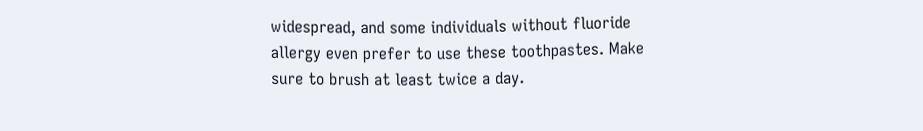widespread, and some individuals without fluoride allergy even prefer to use these toothpastes. Make sure to brush at least twice a day.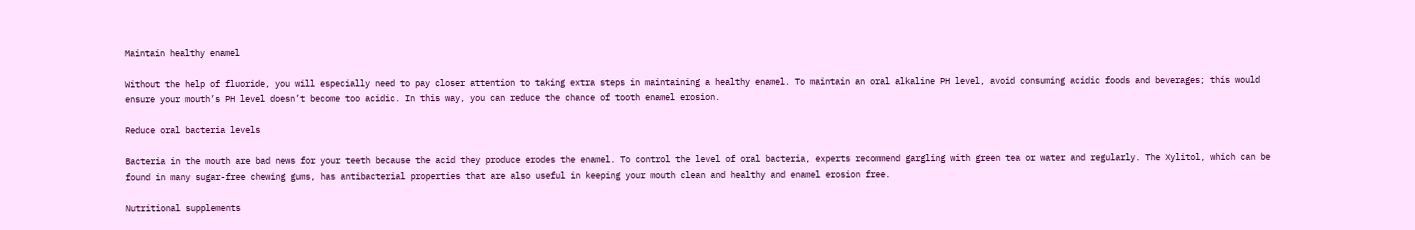Maintain healthy enamel

Without the help of fluoride, you will especially need to pay closer attention to taking extra steps in maintaining a healthy enamel. To maintain an oral alkaline PH level, avoid consuming acidic foods and beverages; this would ensure your mouth’s PH level doesn’t become too acidic. In this way, you can reduce the chance of tooth enamel erosion.

Reduce oral bacteria levels

Bacteria in the mouth are bad news for your teeth because the acid they produce erodes the enamel. To control the level of oral bacteria, experts recommend gargling with green tea or water and regularly. The Xylitol, which can be found in many sugar-free chewing gums, has antibacterial properties that are also useful in keeping your mouth clean and healthy and enamel erosion free.

Nutritional supplements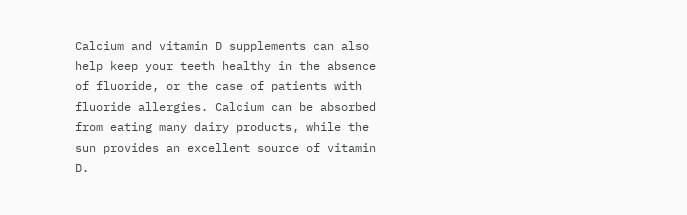Calcium and vitamin D supplements can also help keep your teeth healthy in the absence of fluoride, or the case of patients with fluoride allergies. Calcium can be absorbed from eating many dairy products, while the sun provides an excellent source of vitamin D.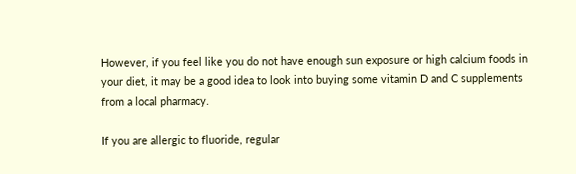However, if you feel like you do not have enough sun exposure or high calcium foods in your diet, it may be a good idea to look into buying some vitamin D and C supplements from a local pharmacy.

If you are allergic to fluoride, regular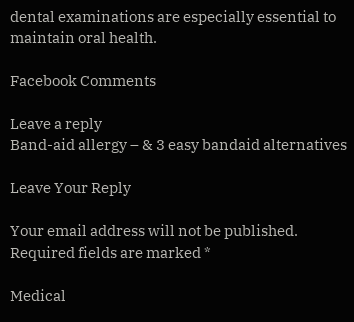dental examinations are especially essential to maintain oral health.

Facebook Comments

Leave a reply
Band-aid allergy – & 3 easy bandaid alternatives

Leave Your Reply

Your email address will not be published. Required fields are marked *

Medical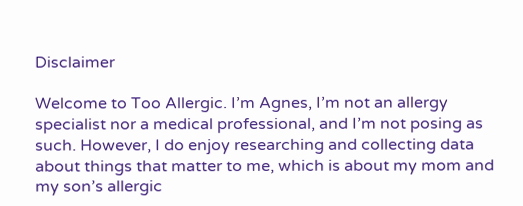Disclaimer

Welcome to Too Allergic. I’m Agnes, I’m not an allergy specialist nor a medical professional, and I’m not posing as such. However, I do enjoy researching and collecting data about things that matter to me, which is about my mom and my son’s allergic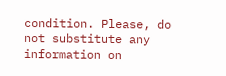condition. Please, do not substitute any information on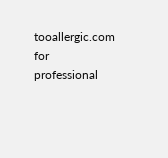tooallergic.com for professional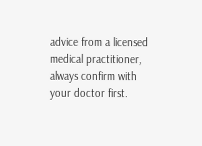advice from a licensed medical practitioner, always confirm with your doctor first.